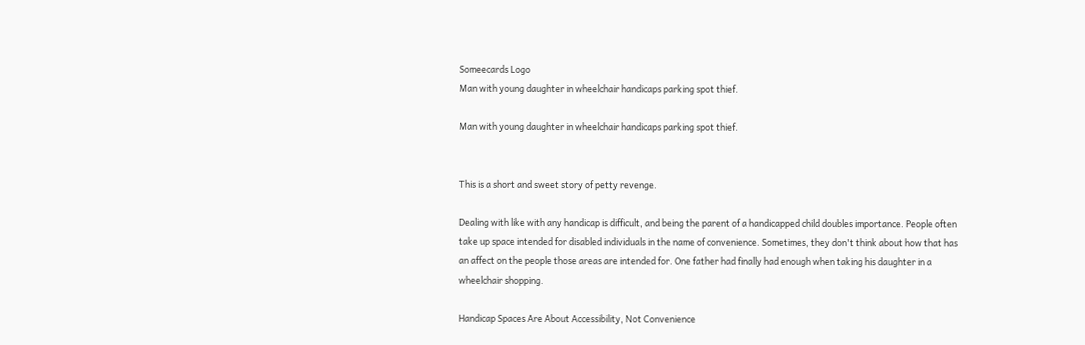Someecards Logo
Man with young daughter in wheelchair handicaps parking spot thief.

Man with young daughter in wheelchair handicaps parking spot thief.


This is a short and sweet story of petty revenge.

Dealing with like with any handicap is difficult, and being the parent of a handicapped child doubles importance. People often take up space intended for disabled individuals in the name of convenience. Sometimes, they don't think about how that has an affect on the people those areas are intended for. One father had finally had enough when taking his daughter in a wheelchair shopping.

Handicap Spaces Are About Accessibility, Not Convenience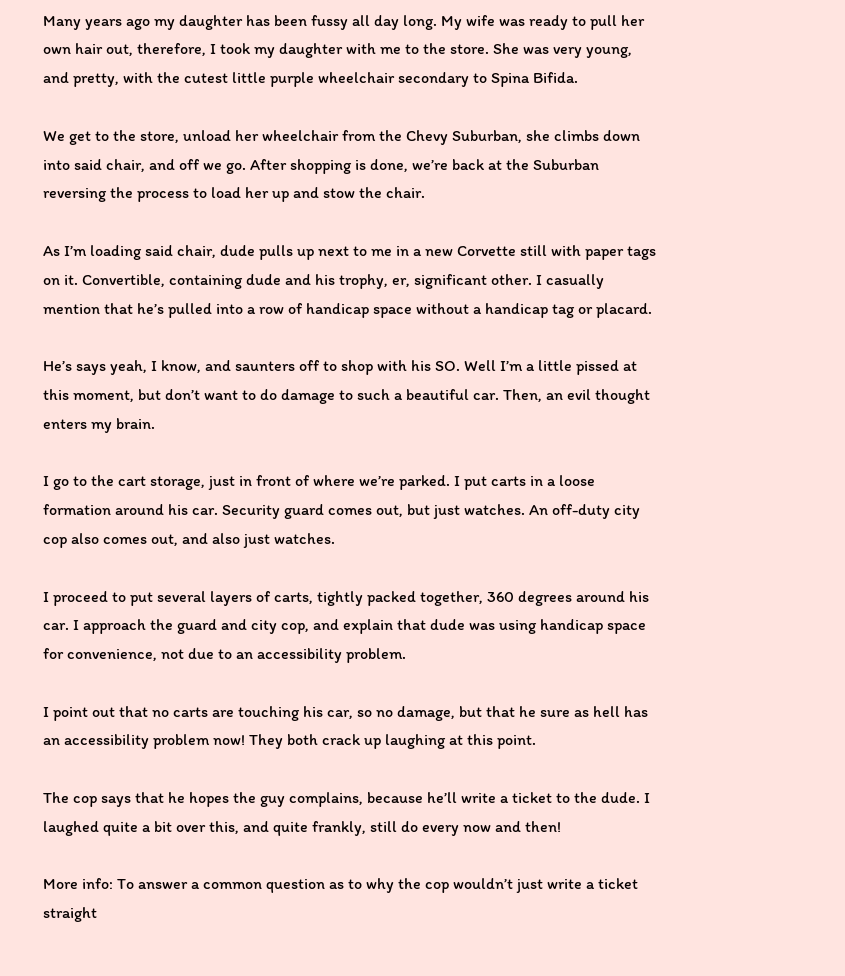Many years ago my daughter has been fussy all day long. My wife was ready to pull her own hair out, therefore, I took my daughter with me to the store. She was very young, and pretty, with the cutest little purple wheelchair secondary to Spina Bifida.

We get to the store, unload her wheelchair from the Chevy Suburban, she climbs down into said chair, and off we go. After shopping is done, we’re back at the Suburban reversing the process to load her up and stow the chair.

As I’m loading said chair, dude pulls up next to me in a new Corvette still with paper tags on it. Convertible, containing dude and his trophy, er, significant other. I casually mention that he’s pulled into a row of handicap space without a handicap tag or placard.

He’s says yeah, I know, and saunters off to shop with his SO. Well I’m a little pissed at this moment, but don’t want to do damage to such a beautiful car. Then, an evil thought enters my brain.

I go to the cart storage, just in front of where we’re parked. I put carts in a loose formation around his car. Security guard comes out, but just watches. An off-duty city cop also comes out, and also just watches.

I proceed to put several layers of carts, tightly packed together, 360 degrees around his car. I approach the guard and city cop, and explain that dude was using handicap space for convenience, not due to an accessibility problem.

I point out that no carts are touching his car, so no damage, but that he sure as hell has an accessibility problem now! They both crack up laughing at this point.

The cop says that he hopes the guy complains, because he’ll write a ticket to the dude. I laughed quite a bit over this, and quite frankly, still do every now and then!

More info: To answer a common question as to why the cop wouldn’t just write a ticket straight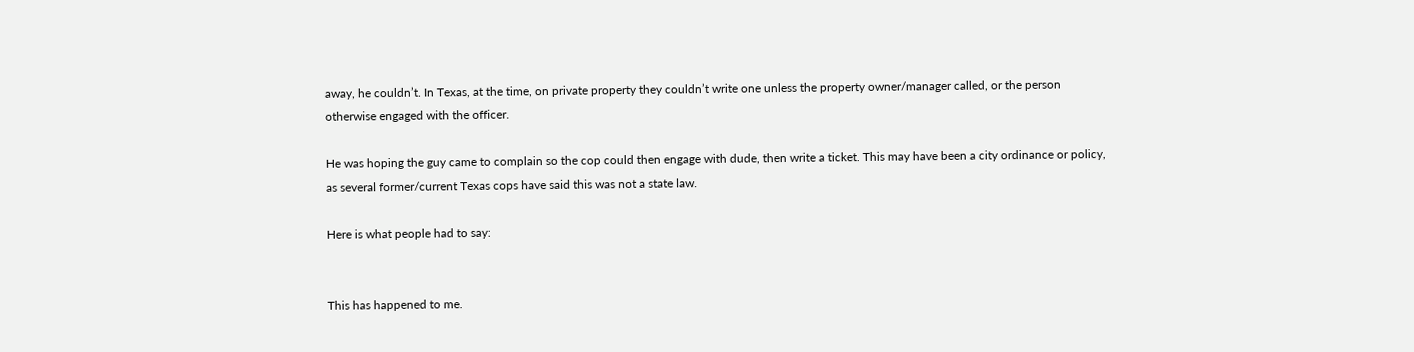away, he couldn’t. In Texas, at the time, on private property they couldn’t write one unless the property owner/manager called, or the person otherwise engaged with the officer.

He was hoping the guy came to complain so the cop could then engage with dude, then write a ticket. This may have been a city ordinance or policy, as several former/current Texas cops have said this was not a state law.

Here is what people had to say:


This has happened to me.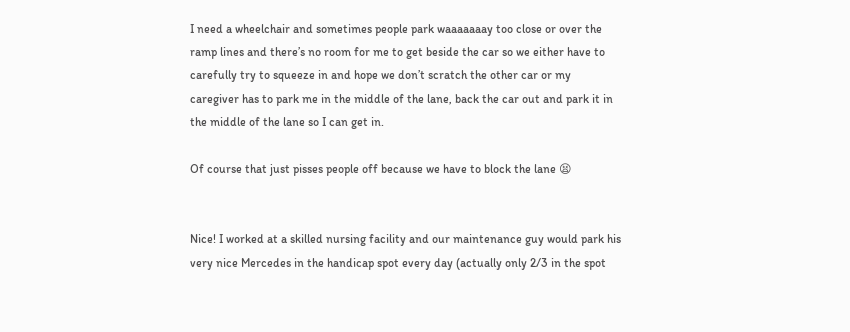I need a wheelchair and sometimes people park waaaaaaay too close or over the ramp lines and there’s no room for me to get beside the car so we either have to carefully try to squeeze in and hope we don’t scratch the other car or my caregiver has to park me in the middle of the lane, back the car out and park it in the middle of the lane so I can get in.

Of course that just pisses people off because we have to block the lane 😫


Nice! I worked at a skilled nursing facility and our maintenance guy would park his very nice Mercedes in the handicap spot every day (actually only 2/3 in the spot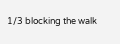1/3 blocking the walk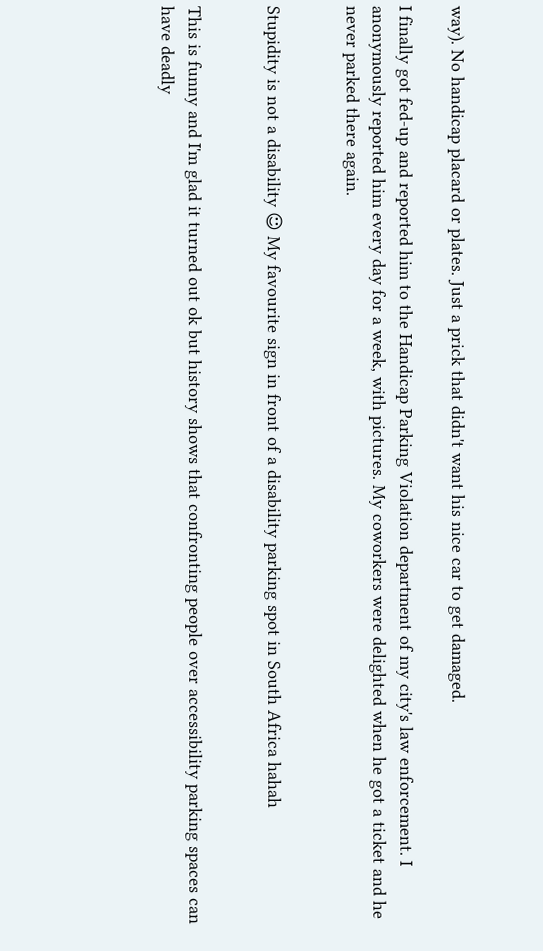way). No handicap placard or plates. Just a prick that didn't want his nice car to get damaged.

I finally got fed-up and reported him to the Handicap Parking Violation department of my city's law enforcement. I anonymously reported him every day for a week, with pictures. My coworkers were delighted when he got a ticket and he never parked there again.


Stupidity is not a disability ☺ My favourite sign in front of a disability parking spot in South Africa hahah


This is funny and I'm glad it turned out ok but history shows that confronting people over accessibility parking spaces can have deadly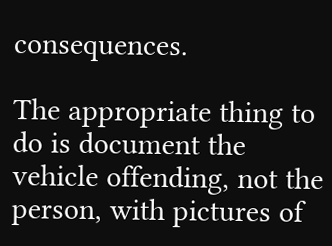consequences.

The appropriate thing to do is document the vehicle offending, not the person, with pictures of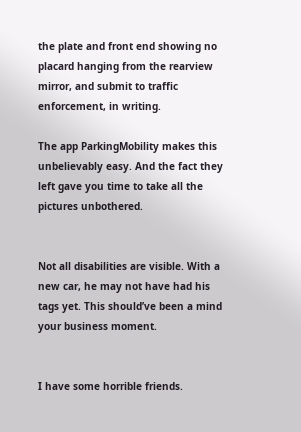the plate and front end showing no placard hanging from the rearview mirror, and submit to traffic enforcement, in writing.

The app ParkingMobility makes this unbelievably easy. And the fact they left gave you time to take all the pictures unbothered.


Not all disabilities are visible. With a new car, he may not have had his tags yet. This should’ve been a mind your business moment.


I have some horrible friends.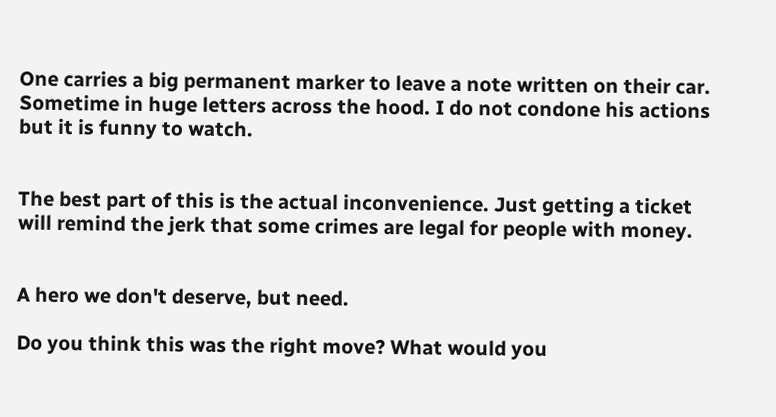One carries a big permanent marker to leave a note written on their car. Sometime in huge letters across the hood. I do not condone his actions but it is funny to watch.


The best part of this is the actual inconvenience. Just getting a ticket will remind the jerk that some crimes are legal for people with money.


A hero we don't deserve, but need.

Do you think this was the right move? What would you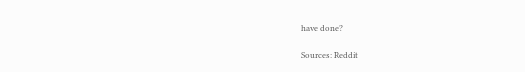have done?

Sources: Reddit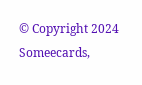© Copyright 2024 Someecards,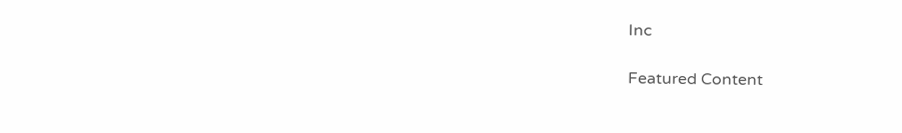Inc

Featured Content